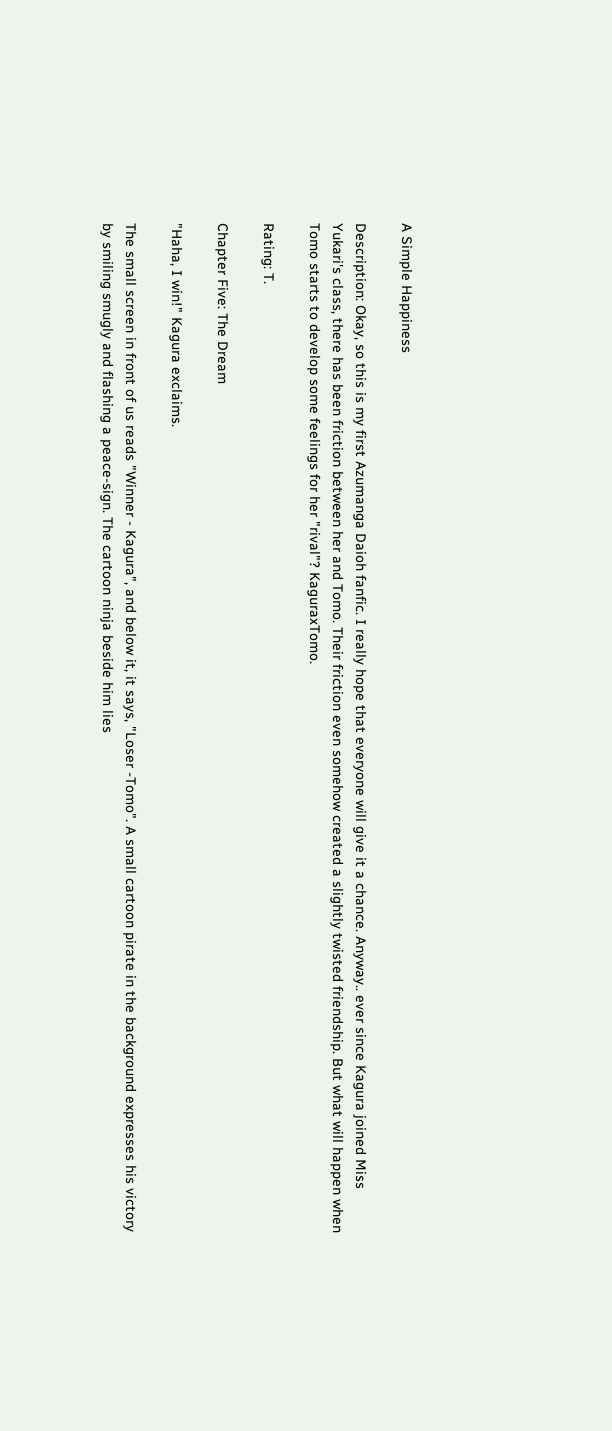A Simple Happiness

Description: Okay, so this is my first Azumanga Daioh fanfic. I really hope that everyone will give it a chance. Anyway.. ever since Kagura joined Miss Yukari's class, there has been friction between her and Tomo. Their friction even somehow created a slightly twisted friendship. But what will happen when Tomo starts to develop some feelings for her "rival"? KaguraxTomo.

Rating: T.

Chapter Five: The Dream

"Haha, I win!" Kagura exclaims.

The small screen in front of us reads "Winner - Kagura", and below it, it says, "Loser -Tomo". A small cartoon pirate in the background expresses his victory by smiling smugly and flashing a peace-sign. The cartoon ninja beside him lies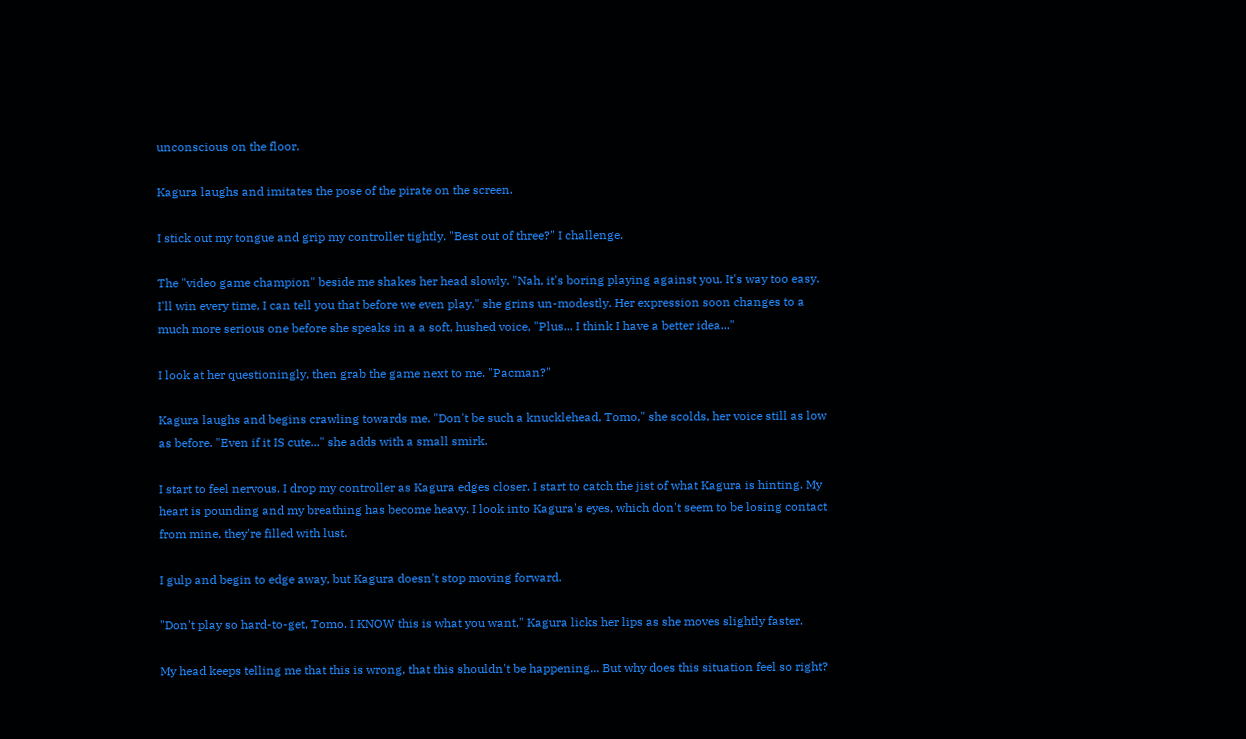unconscious on the floor.

Kagura laughs and imitates the pose of the pirate on the screen.

I stick out my tongue and grip my controller tightly. "Best out of three?" I challenge.

The "video game champion" beside me shakes her head slowly. "Nah, it's boring playing against you. It's way too easy. I'll win every time, I can tell you that before we even play." she grins un-modestly. Her expression soon changes to a much more serious one before she speaks in a a soft, hushed voice, "Plus... I think I have a better idea..."

I look at her questioningly, then grab the game next to me. "Pacman?"

Kagura laughs and begins crawling towards me. "Don't be such a knucklehead, Tomo," she scolds, her voice still as low as before. "Even if it IS cute..." she adds with a small smirk.

I start to feel nervous. I drop my controller as Kagura edges closer. I start to catch the jist of what Kagura is hinting. My heart is pounding and my breathing has become heavy. I look into Kagura's eyes, which don't seem to be losing contact from mine, they're filled with lust.

I gulp and begin to edge away, but Kagura doesn't stop moving forward.

"Don't play so hard-to-get, Tomo. I KNOW this is what you want," Kagura licks her lips as she moves slightly faster.

My head keeps telling me that this is wrong, that this shouldn't be happening... But why does this situation feel so right?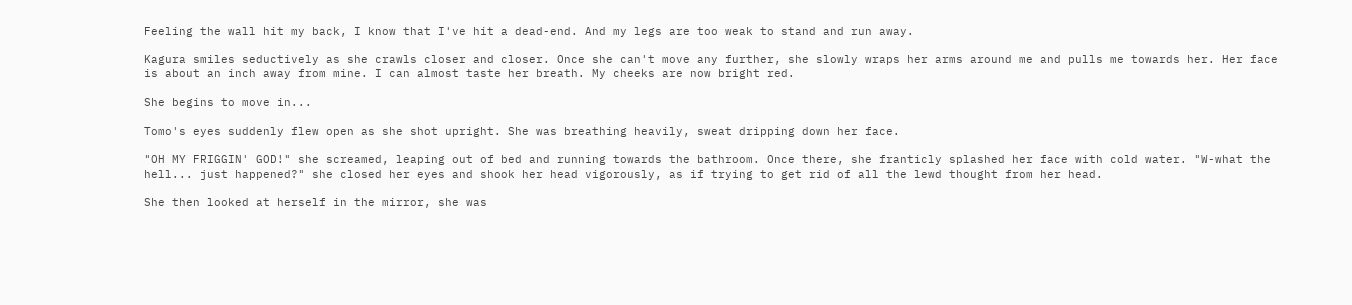Feeling the wall hit my back, I know that I've hit a dead-end. And my legs are too weak to stand and run away.

Kagura smiles seductively as she crawls closer and closer. Once she can't move any further, she slowly wraps her arms around me and pulls me towards her. Her face is about an inch away from mine. I can almost taste her breath. My cheeks are now bright red.

She begins to move in...

Tomo's eyes suddenly flew open as she shot upright. She was breathing heavily, sweat dripping down her face.

"OH MY FRIGGIN' GOD!" she screamed, leaping out of bed and running towards the bathroom. Once there, she franticly splashed her face with cold water. "W-what the hell... just happened?" she closed her eyes and shook her head vigorously, as if trying to get rid of all the lewd thought from her head.

She then looked at herself in the mirror, she was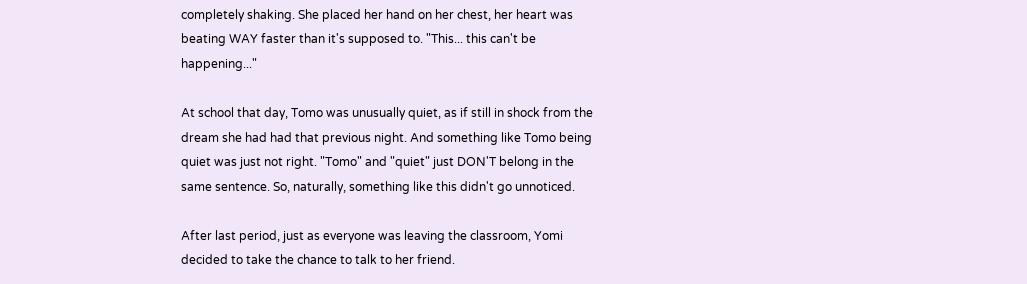completely shaking. She placed her hand on her chest, her heart was beating WAY faster than it's supposed to. "This... this can't be happening..."

At school that day, Tomo was unusually quiet, as if still in shock from the dream she had had that previous night. And something like Tomo being quiet was just not right. "Tomo" and "quiet" just DON'T belong in the same sentence. So, naturally, something like this didn't go unnoticed.

After last period, just as everyone was leaving the classroom, Yomi decided to take the chance to talk to her friend.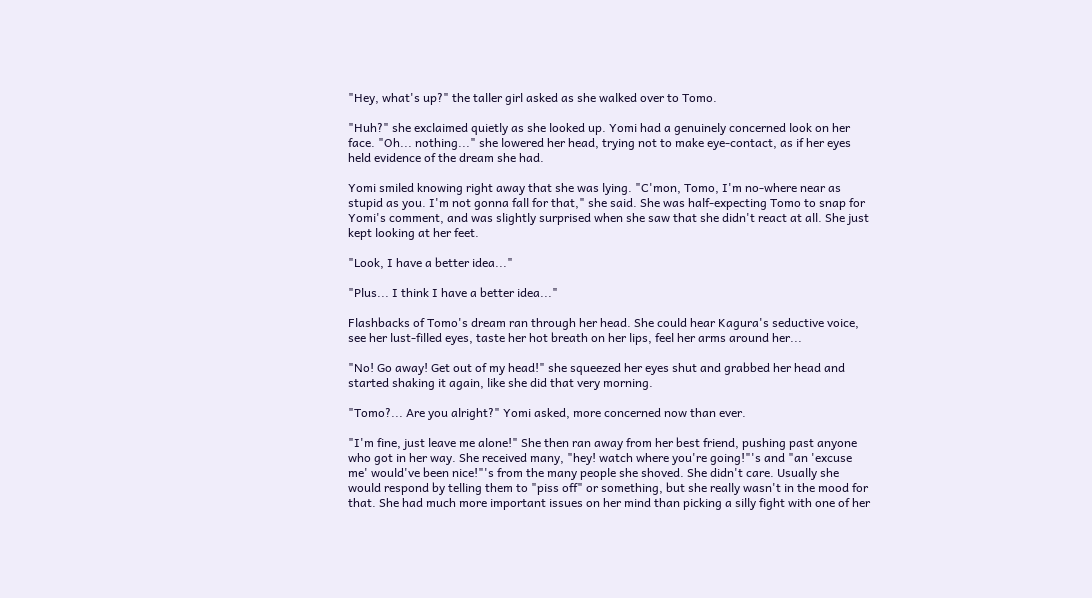"Hey, what's up?" the taller girl asked as she walked over to Tomo.

"Huh?" she exclaimed quietly as she looked up. Yomi had a genuinely concerned look on her face. "Oh... nothing..." she lowered her head, trying not to make eye-contact, as if her eyes held evidence of the dream she had.

Yomi smiled knowing right away that she was lying. "C'mon, Tomo, I'm no-where near as stupid as you. I'm not gonna fall for that," she said. She was half-expecting Tomo to snap for Yomi's comment, and was slightly surprised when she saw that she didn't react at all. She just kept looking at her feet.

"Look, I have a better idea..."

"Plus... I think I have a better idea..."

Flashbacks of Tomo's dream ran through her head. She could hear Kagura's seductive voice, see her lust-filled eyes, taste her hot breath on her lips, feel her arms around her...

"No! Go away! Get out of my head!" she squeezed her eyes shut and grabbed her head and started shaking it again, like she did that very morning.

"Tomo?... Are you alright?" Yomi asked, more concerned now than ever.

"I'm fine, just leave me alone!" She then ran away from her best friend, pushing past anyone who got in her way. She received many, "hey! watch where you're going!"'s and "an 'excuse me' would've been nice!"'s from the many people she shoved. She didn't care. Usually she would respond by telling them to "piss off" or something, but she really wasn't in the mood for that. She had much more important issues on her mind than picking a silly fight with one of her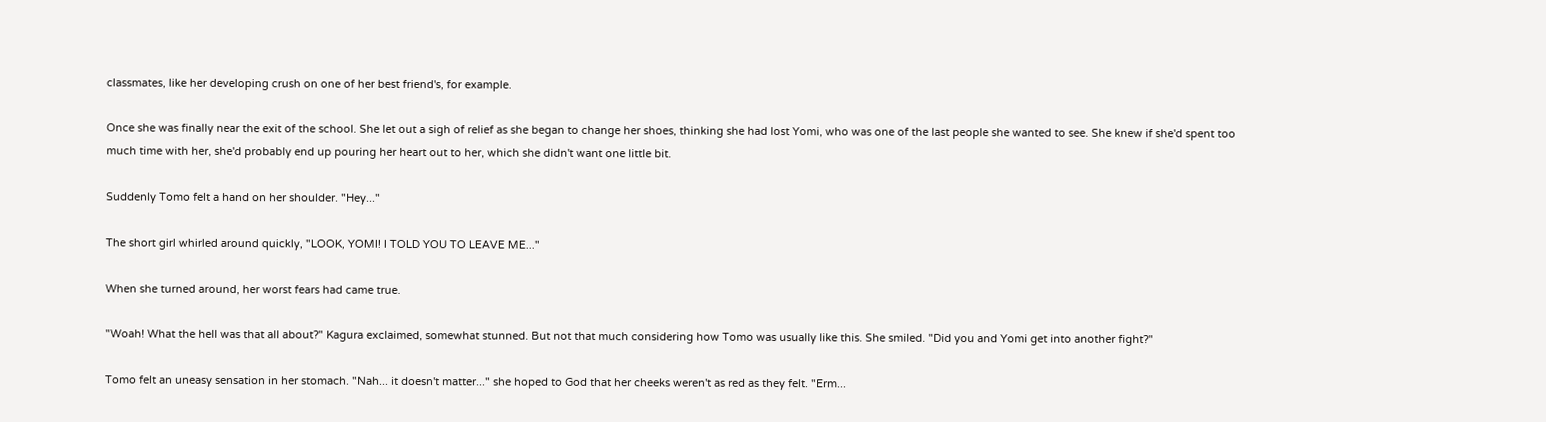classmates, like her developing crush on one of her best friend's, for example.

Once she was finally near the exit of the school. She let out a sigh of relief as she began to change her shoes, thinking she had lost Yomi, who was one of the last people she wanted to see. She knew if she'd spent too much time with her, she'd probably end up pouring her heart out to her, which she didn't want one little bit.

Suddenly Tomo felt a hand on her shoulder. "Hey..."

The short girl whirled around quickly, "LOOK, YOMI! I TOLD YOU TO LEAVE ME..."

When she turned around, her worst fears had came true.

"Woah! What the hell was that all about?" Kagura exclaimed, somewhat stunned. But not that much considering how Tomo was usually like this. She smiled. "Did you and Yomi get into another fight?"

Tomo felt an uneasy sensation in her stomach. "Nah... it doesn't matter..." she hoped to God that her cheeks weren't as red as they felt. "Erm...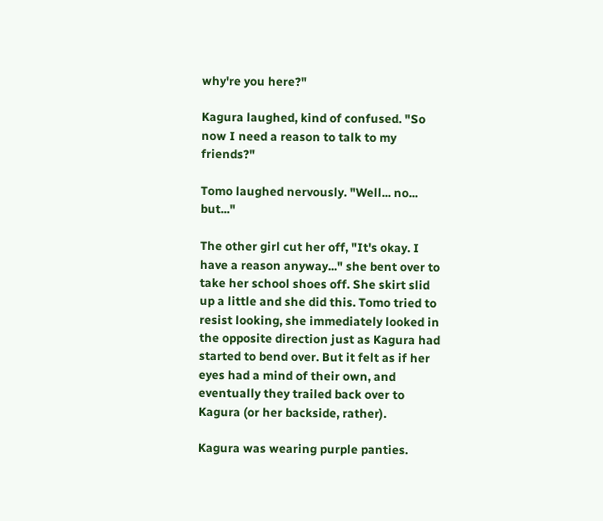why're you here?"

Kagura laughed, kind of confused. "So now I need a reason to talk to my friends?"

Tomo laughed nervously. "Well... no... but..."

The other girl cut her off, "It's okay. I have a reason anyway..." she bent over to take her school shoes off. She skirt slid up a little and she did this. Tomo tried to resist looking, she immediately looked in the opposite direction just as Kagura had started to bend over. But it felt as if her eyes had a mind of their own, and eventually they trailed back over to Kagura (or her backside, rather).

Kagura was wearing purple panties.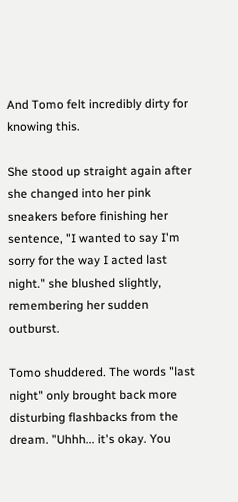And Tomo felt incredibly dirty for knowing this.

She stood up straight again after she changed into her pink sneakers before finishing her sentence, "I wanted to say I'm sorry for the way I acted last night." she blushed slightly, remembering her sudden outburst.

Tomo shuddered. The words "last night" only brought back more disturbing flashbacks from the dream. "Uhhh... it's okay. You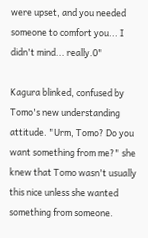were upset, and you needed someone to comfort you... I didn't mind... really.0"

Kagura blinked, confused by Tomo's new understanding attitude. "Urm, Tomo? Do you want something from me?" she knew that Tomo wasn't usually this nice unless she wanted something from someone.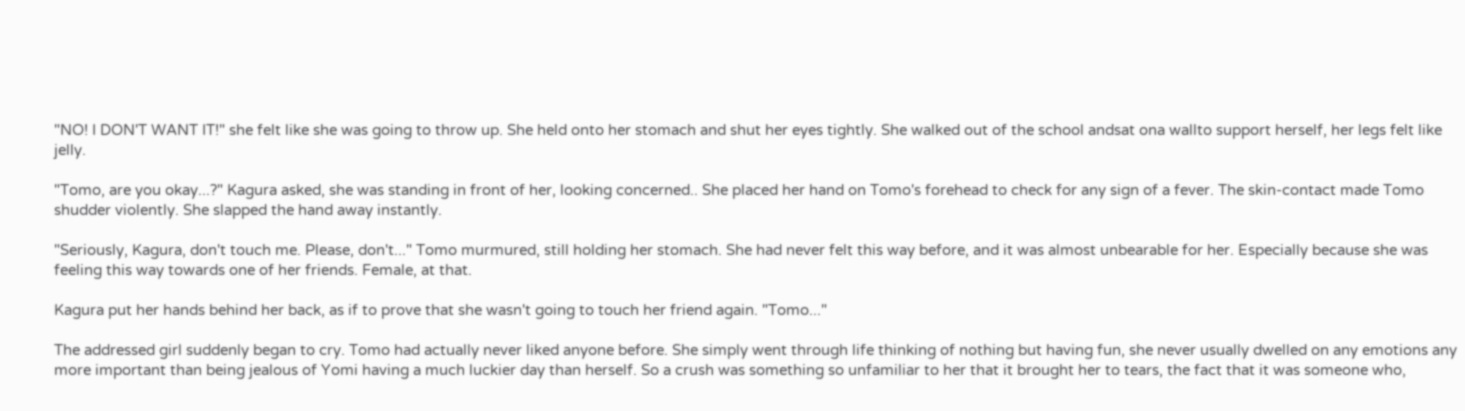"NO! I DON'T WANT IT!" she felt like she was going to throw up. She held onto her stomach and shut her eyes tightly. She walked out of the school andsat ona wallto support herself, her legs felt like jelly.

"Tomo, are you okay...?" Kagura asked, she was standing in front of her, looking concerned.. She placed her hand on Tomo's forehead to check for any sign of a fever. The skin-contact made Tomo shudder violently. She slapped the hand away instantly.

"Seriously, Kagura, don't touch me. Please, don't..." Tomo murmured, still holding her stomach. She had never felt this way before, and it was almost unbearable for her. Especially because she was feeling this way towards one of her friends. Female, at that.

Kagura put her hands behind her back, as if to prove that she wasn't going to touch her friend again. "Tomo..."

The addressed girl suddenly began to cry. Tomo had actually never liked anyone before. She simply went through life thinking of nothing but having fun, she never usually dwelled on any emotions any more important than being jealous of Yomi having a much luckier day than herself. So a crush was something so unfamiliar to her that it brought her to tears, the fact that it was someone who,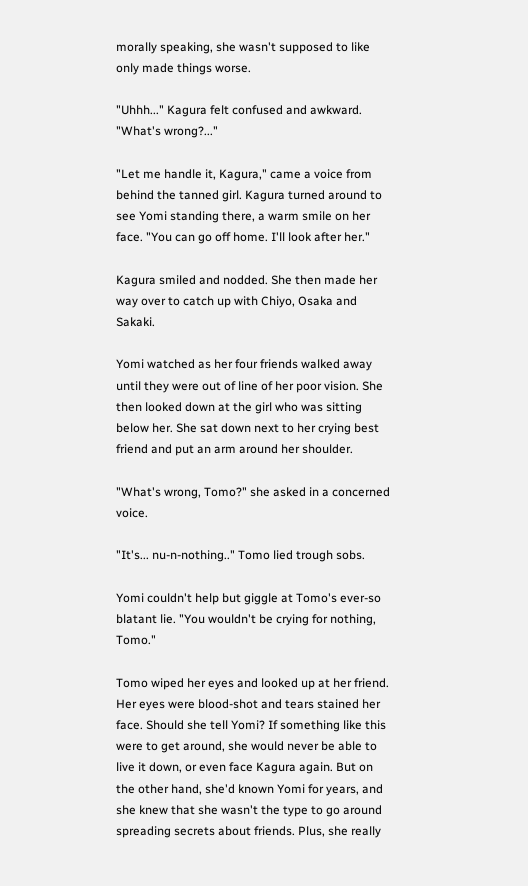morally speaking, she wasn't supposed to like only made things worse.

"Uhhh..." Kagura felt confused and awkward. "What's wrong?..."

"Let me handle it, Kagura," came a voice from behind the tanned girl. Kagura turned around to see Yomi standing there, a warm smile on her face. "You can go off home. I'll look after her."

Kagura smiled and nodded. She then made her way over to catch up with Chiyo, Osaka and Sakaki.

Yomi watched as her four friends walked away until they were out of line of her poor vision. She then looked down at the girl who was sitting below her. She sat down next to her crying best friend and put an arm around her shoulder.

"What's wrong, Tomo?" she asked in a concerned voice.

"It's... nu-n-nothing.." Tomo lied trough sobs.

Yomi couldn't help but giggle at Tomo's ever-so blatant lie. "You wouldn't be crying for nothing, Tomo."

Tomo wiped her eyes and looked up at her friend. Her eyes were blood-shot and tears stained her face. Should she tell Yomi? If something like this were to get around, she would never be able to live it down, or even face Kagura again. But on the other hand, she'd known Yomi for years, and she knew that she wasn't the type to go around spreading secrets about friends. Plus, she really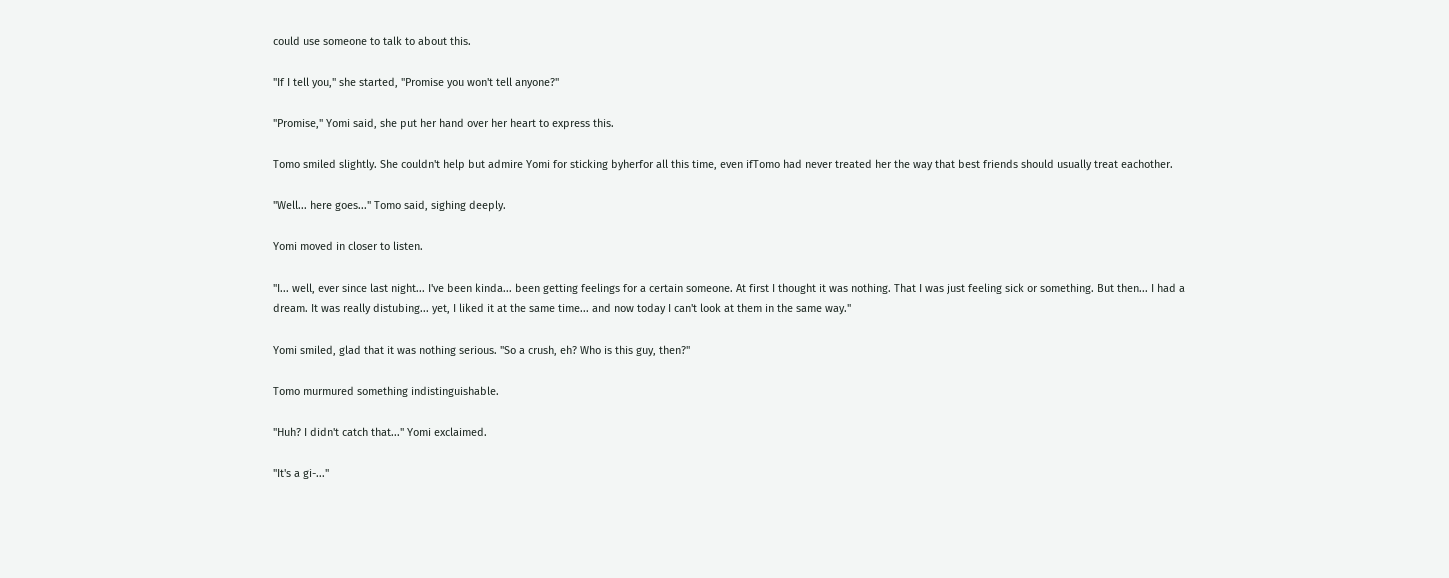could use someone to talk to about this.

"If I tell you," she started, "Promise you won't tell anyone?"

"Promise," Yomi said, she put her hand over her heart to express this.

Tomo smiled slightly. She couldn't help but admire Yomi for sticking byherfor all this time, even ifTomo had never treated her the way that best friends should usually treat eachother.

"Well... here goes..." Tomo said, sighing deeply.

Yomi moved in closer to listen.

"I... well, ever since last night... I've been kinda... been getting feelings for a certain someone. At first I thought it was nothing. That I was just feeling sick or something. But then... I had a dream. It was really distubing... yet, I liked it at the same time... and now today I can't look at them in the same way."

Yomi smiled, glad that it was nothing serious. "So a crush, eh? Who is this guy, then?"

Tomo murmured something indistinguishable.

"Huh? I didn't catch that..." Yomi exclaimed.

"It's a gi-..."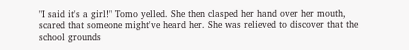"I said it's a girl!" Tomo yelled. She then clasped her hand over her mouth, scared that someone might've heard her. She was relieved to discover that the school grounds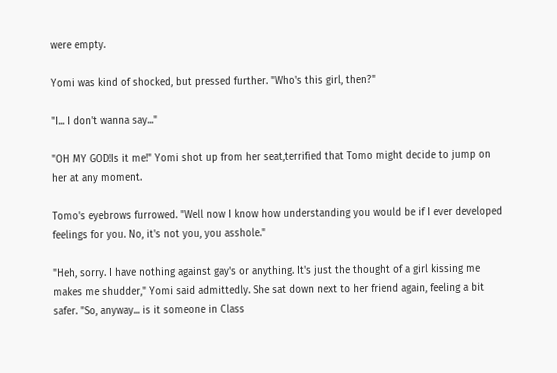were empty.

Yomi was kind of shocked, but pressed further. "Who's this girl, then?"

"I... I don't wanna say..."

"OH MY GOD!Is it me!" Yomi shot up from her seat,terrified that Tomo might decide to jump on her at any moment.

Tomo's eyebrows furrowed. "Well now I know how understanding you would be if I ever developed feelings for you. No, it's not you, you asshole."

"Heh, sorry. I have nothing against gay's or anything. It's just the thought of a girl kissing me makes me shudder," Yomi said admittedly. She sat down next to her friend again, feeling a bit safer. "So, anyway... is it someone in Class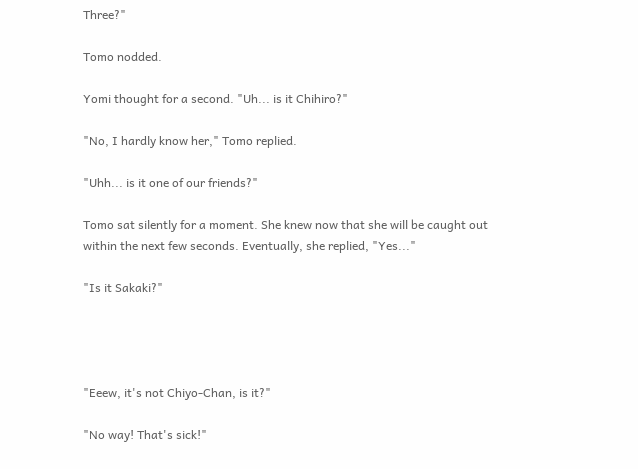Three?"

Tomo nodded.

Yomi thought for a second. "Uh... is it Chihiro?"

"No, I hardly know her," Tomo replied.

"Uhh... is it one of our friends?"

Tomo sat silently for a moment. She knew now that she will be caught out within the next few seconds. Eventually, she replied, "Yes..."

"Is it Sakaki?"




"Eeew, it's not Chiyo-Chan, is it?"

"No way! That's sick!"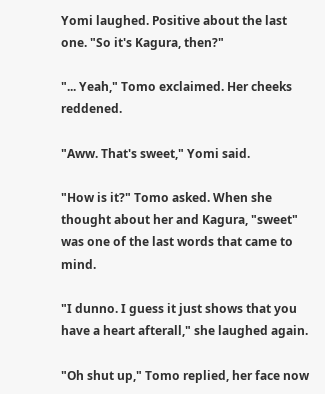Yomi laughed. Positive about the last one. "So it's Kagura, then?"

"... Yeah," Tomo exclaimed. Her cheeks reddened.

"Aww. That's sweet," Yomi said.

"How is it?" Tomo asked. When she thought about her and Kagura, "sweet" was one of the last words that came to mind.

"I dunno. I guess it just shows that you have a heart afterall," she laughed again.

"Oh shut up," Tomo replied, her face now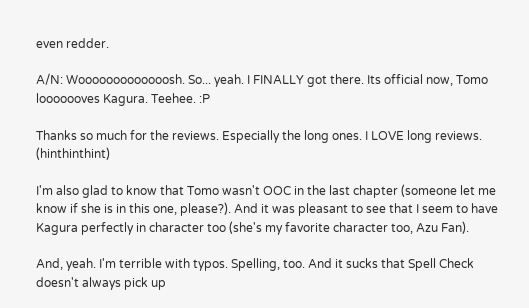even redder.

A/N: Wooooooooooooosh. So... yeah. I FINALLY got there. Its official now, Tomo looooooves Kagura. Teehee. :P

Thanks so much for the reviews. Especially the long ones. I LOVE long reviews. (hinthinthint)

I'm also glad to know that Tomo wasn't OOC in the last chapter (someone let me know if she is in this one, please?). And it was pleasant to see that I seem to have Kagura perfectly in character too (she's my favorite character too, Azu Fan).

And, yeah. I'm terrible with typos. Spelling, too. And it sucks that Spell Check doesn't always pick up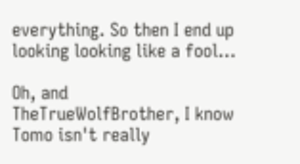everything. So then I end up looking looking like a fool...

Oh, and TheTrueWolfBrother, I know Tomo isn't really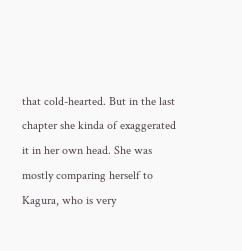that cold-hearted. But in the last chapter she kinda of exaggerated it in her own head. She was mostly comparing herself to Kagura, who is very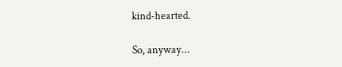kind-hearted.

So, anyway...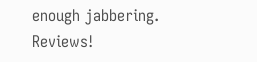enough jabbering. Reviews!